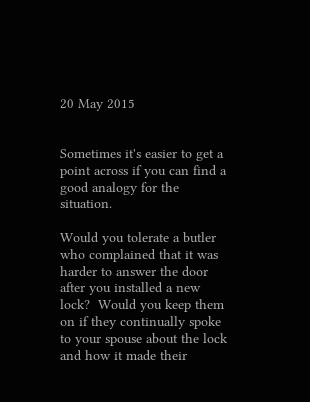20 May 2015


Sometimes it's easier to get a point across if you can find a good analogy for the situation.

Would you tolerate a butler who complained that it was harder to answer the door after you installed a new lock?  Would you keep them on if they continually spoke to your spouse about the lock and how it made their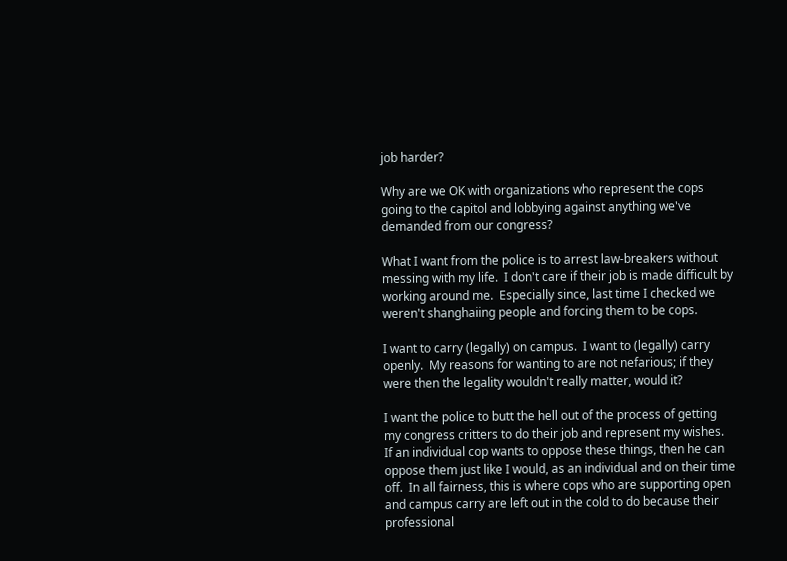job harder?

Why are we OK with organizations who represent the cops going to the capitol and lobbying against anything we've demanded from our congress?

What I want from the police is to arrest law-breakers without messing with my life.  I don't care if their job is made difficult by working around me.  Especially since, last time I checked we weren't shanghaiing people and forcing them to be cops.

I want to carry (legally) on campus.  I want to (legally) carry openly.  My reasons for wanting to are not nefarious; if they were then the legality wouldn't really matter, would it?

I want the police to butt the hell out of the process of getting my congress critters to do their job and represent my wishes.  If an individual cop wants to oppose these things, then he can oppose them just like I would, as an individual and on their time off.  In all fairness, this is where cops who are supporting open and campus carry are left out in the cold to do because their professional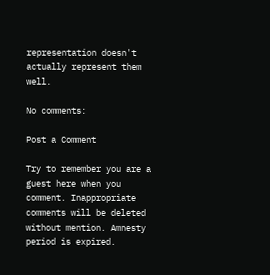representation doesn't actually represent them well.

No comments:

Post a Comment

Try to remember you are a guest here when you comment. Inappropriate comments will be deleted without mention. Amnesty period is expired.